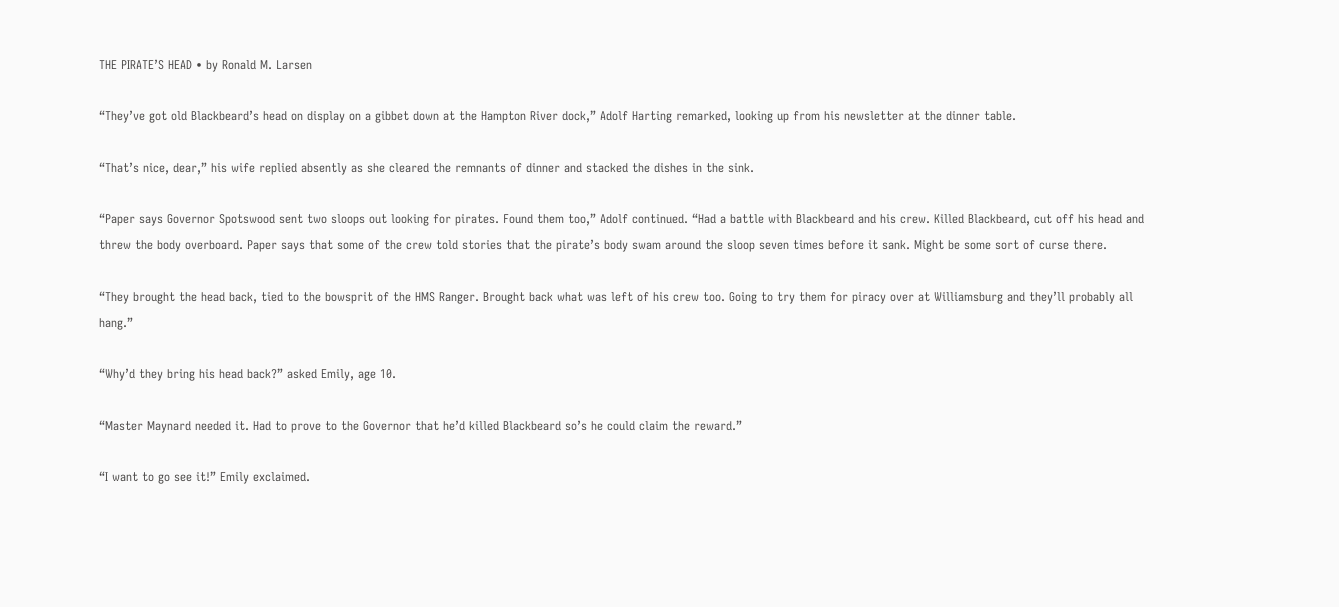THE PIRATE’S HEAD • by Ronald M. Larsen

“They’ve got old Blackbeard’s head on display on a gibbet down at the Hampton River dock,” Adolf Harting remarked, looking up from his newsletter at the dinner table.

“That’s nice, dear,” his wife replied absently as she cleared the remnants of dinner and stacked the dishes in the sink.

“Paper says Governor Spotswood sent two sloops out looking for pirates. Found them too,” Adolf continued. “Had a battle with Blackbeard and his crew. Killed Blackbeard, cut off his head and threw the body overboard. Paper says that some of the crew told stories that the pirate’s body swam around the sloop seven times before it sank. Might be some sort of curse there.

“They brought the head back, tied to the bowsprit of the HMS Ranger. Brought back what was left of his crew too. Going to try them for piracy over at Williamsburg and they’ll probably all hang.”

“Why’d they bring his head back?” asked Emily, age 10.

“Master Maynard needed it. Had to prove to the Governor that he’d killed Blackbeard so’s he could claim the reward.”

“I want to go see it!” Emily exclaimed.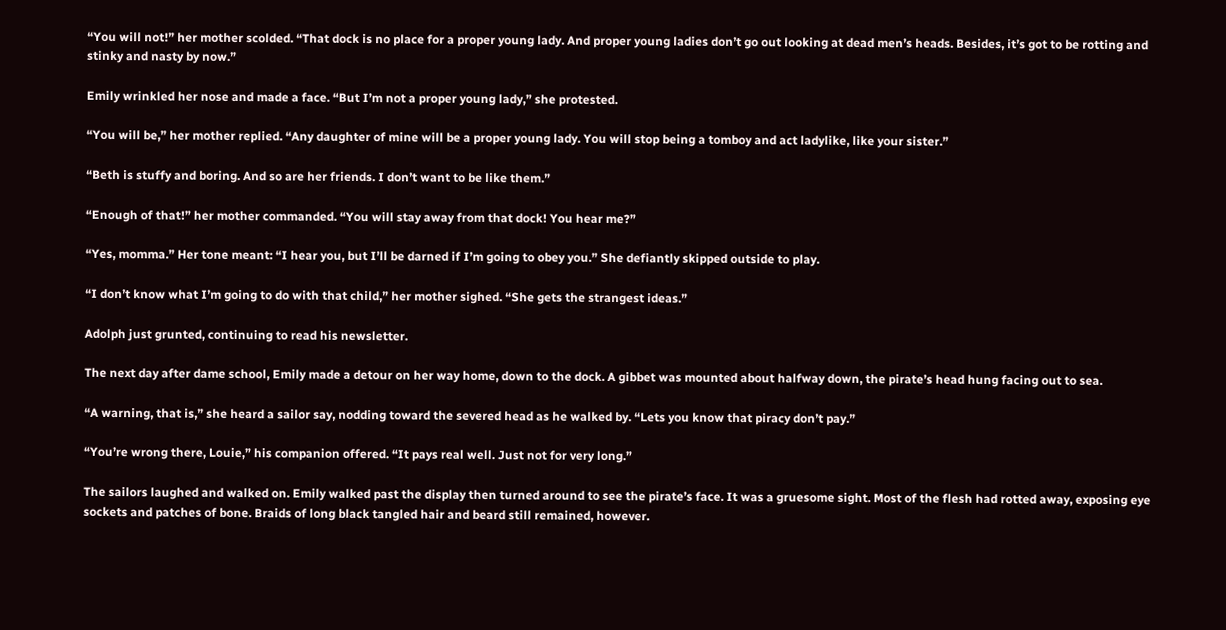“You will not!” her mother scolded. “That dock is no place for a proper young lady. And proper young ladies don’t go out looking at dead men’s heads. Besides, it’s got to be rotting and stinky and nasty by now.”

Emily wrinkled her nose and made a face. “But I’m not a proper young lady,” she protested.

“You will be,” her mother replied. “Any daughter of mine will be a proper young lady. You will stop being a tomboy and act ladylike, like your sister.”

“Beth is stuffy and boring. And so are her friends. I don’t want to be like them.”

“Enough of that!” her mother commanded. “You will stay away from that dock! You hear me?”

“Yes, momma.” Her tone meant: “I hear you, but I’ll be darned if I’m going to obey you.” She defiantly skipped outside to play.

“I don’t know what I’m going to do with that child,” her mother sighed. “She gets the strangest ideas.”

Adolph just grunted, continuing to read his newsletter.

The next day after dame school, Emily made a detour on her way home, down to the dock. A gibbet was mounted about halfway down, the pirate’s head hung facing out to sea.

“A warning, that is,” she heard a sailor say, nodding toward the severed head as he walked by. “Lets you know that piracy don’t pay.”

“You’re wrong there, Louie,” his companion offered. “It pays real well. Just not for very long.”

The sailors laughed and walked on. Emily walked past the display then turned around to see the pirate’s face. It was a gruesome sight. Most of the flesh had rotted away, exposing eye sockets and patches of bone. Braids of long black tangled hair and beard still remained, however.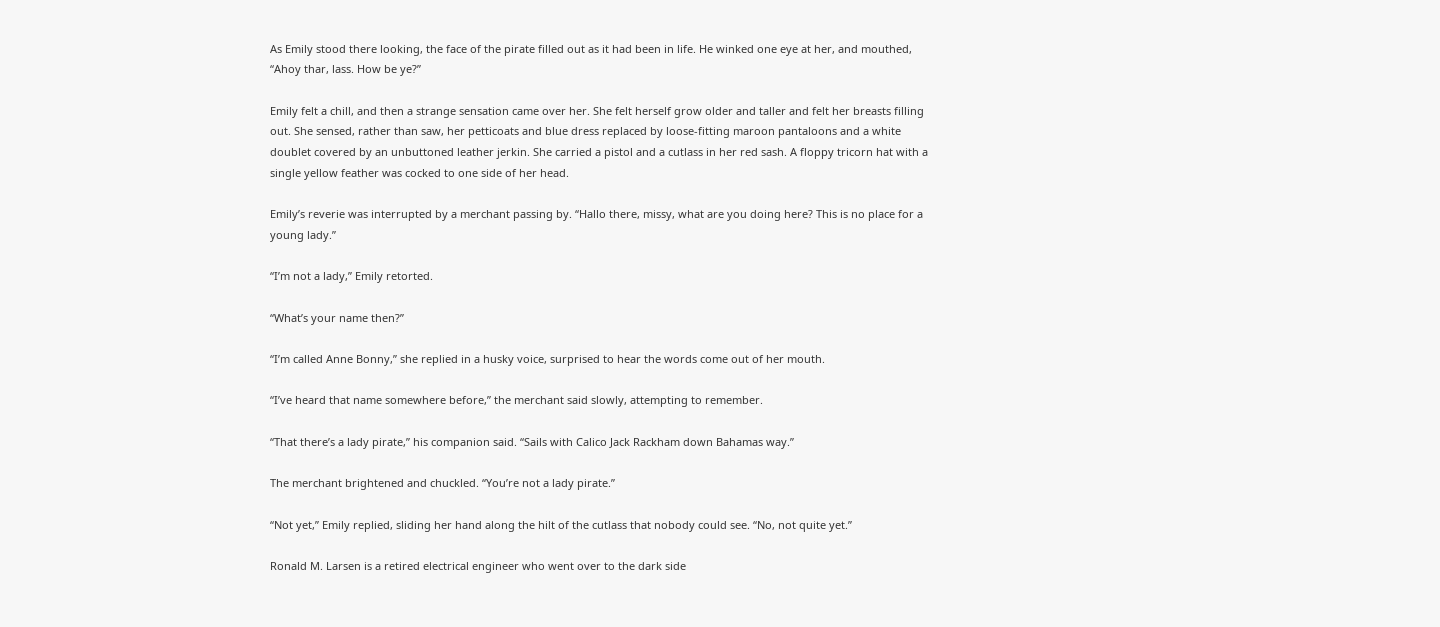As Emily stood there looking, the face of the pirate filled out as it had been in life. He winked one eye at her, and mouthed, “Ahoy thar, lass. How be ye?”

Emily felt a chill, and then a strange sensation came over her. She felt herself grow older and taller and felt her breasts filling out. She sensed, rather than saw, her petticoats and blue dress replaced by loose-fitting maroon pantaloons and a white doublet covered by an unbuttoned leather jerkin. She carried a pistol and a cutlass in her red sash. A floppy tricorn hat with a single yellow feather was cocked to one side of her head.

Emily’s reverie was interrupted by a merchant passing by. “Hallo there, missy, what are you doing here? This is no place for a young lady.”

“I’m not a lady,” Emily retorted.

“What’s your name then?”

“I’m called Anne Bonny,” she replied in a husky voice, surprised to hear the words come out of her mouth.

“I’ve heard that name somewhere before,” the merchant said slowly, attempting to remember.

“That there’s a lady pirate,” his companion said. “Sails with Calico Jack Rackham down Bahamas way.”

The merchant brightened and chuckled. “You’re not a lady pirate.”

“Not yet,” Emily replied, sliding her hand along the hilt of the cutlass that nobody could see. “No, not quite yet.”

Ronald M. Larsen is a retired electrical engineer who went over to the dark side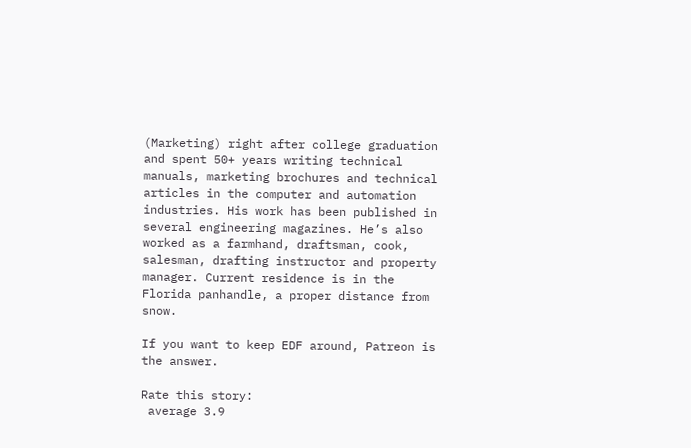(Marketing) right after college graduation and spent 50+ years writing technical manuals, marketing brochures and technical articles in the computer and automation industries. His work has been published in several engineering magazines. He’s also worked as a farmhand, draftsman, cook, salesman, drafting instructor and property manager. Current residence is in the Florida panhandle, a proper distance from snow.

If you want to keep EDF around, Patreon is the answer.

Rate this story:
 average 3.9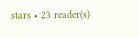stars • 23 reader(s)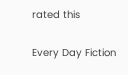rated this

Every Day Fiction